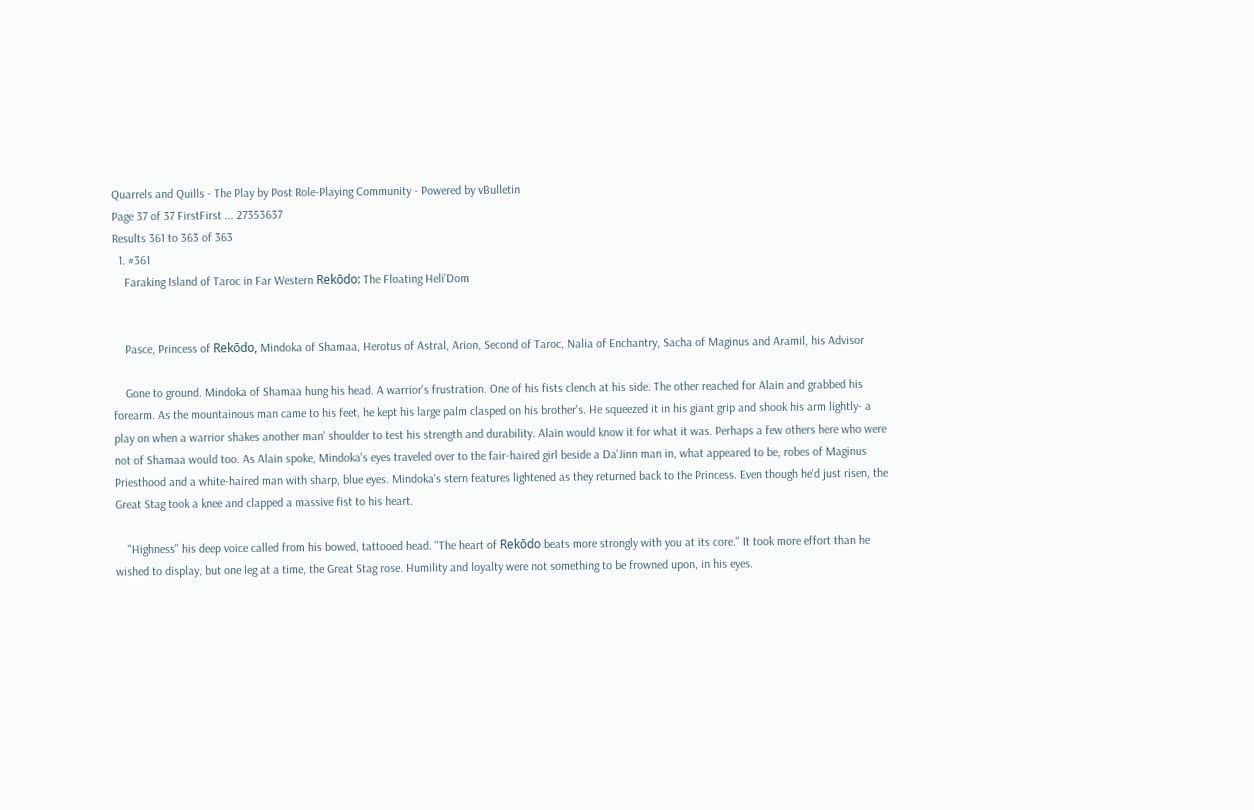Quarrels and Quills - The Play by Post Role-Playing Community - Powered by vBulletin
Page 37 of 37 FirstFirst ... 27353637
Results 361 to 363 of 363
  1. #361
    Faraking Island of Taroc in Far Western Rekōdo: The Floating Heli'Dom


    Pasce, Princess of Rekōdo, Mindoka of Shamaa, Herotus of Astral, Arion, Second of Taroc, Nalia of Enchantry, Sacha of Maginus and Aramil, his Advisor

    Gone to ground. Mindoka of Shamaa hung his head. A warrior's frustration. One of his fists clench at his side. The other reached for Alain and grabbed his forearm. As the mountainous man came to his feet, he kept his large palm clasped on his brother's. He squeezed it in his giant grip and shook his arm lightly- a play on when a warrior shakes another man' shoulder to test his strength and durability. Alain would know it for what it was. Perhaps a few others here who were not of Shamaa would too. As Alain spoke, Mindoka's eyes traveled over to the fair-haired girl beside a Da'Jinn man in, what appeared to be, robes of Maginus Priesthood and a white-haired man with sharp, blue eyes. Mindoka's stern features lightened as they returned back to the Princess. Even though he'd just risen, the Great Stag took a knee and clapped a massive fist to his heart.

    "Highness" his deep voice called from his bowed, tattooed head. "The heart of Rekōdo beats more strongly with you at its core." It took more effort than he wished to display, but one leg at a time, the Great Stag rose. Humility and loyalty were not something to be frowned upon, in his eyes.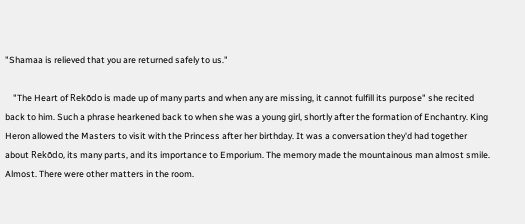"Shamaa is relieved that you are returned safely to us."

    "The Heart of Rekōdo is made up of many parts and when any are missing, it cannot fulfill its purpose" she recited back to him. Such a phrase hearkened back to when she was a young girl, shortly after the formation of Enchantry. King Heron allowed the Masters to visit with the Princess after her birthday. It was a conversation they'd had together about Rekōdo, its many parts, and its importance to Emporium. The memory made the mountainous man almost smile. Almost. There were other matters in the room.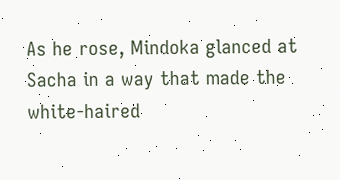As he rose, Mindoka glanced at Sacha in a way that made the white-haired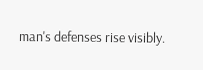man's defenses rise visibly.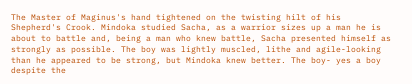The Master of Maginus's hand tightened on the twisting hilt of his Shepherd's Crook. Mindoka studied Sacha, as a warrior sizes up a man he is about to battle and, being a man who knew battle, Sacha presented himself as strongly as possible. The boy was lightly muscled, lithe and agile-looking than he appeared to be strong, but Mindoka knew better. The boy- yes a boy despite the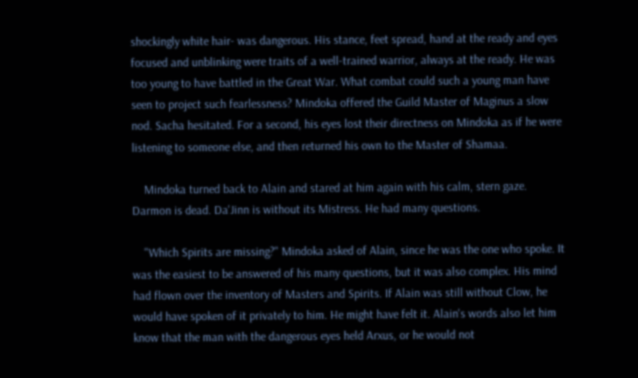shockingly white hair- was dangerous. His stance, feet spread, hand at the ready and eyes focused and unblinking were traits of a well-trained warrior, always at the ready. He was too young to have battled in the Great War. What combat could such a young man have seen to project such fearlessness? Mindoka offered the Guild Master of Maginus a slow nod. Sacha hesitated. For a second, his eyes lost their directness on Mindoka as if he were listening to someone else, and then returned his own to the Master of Shamaa.

    Mindoka turned back to Alain and stared at him again with his calm, stern gaze. Darmon is dead. Da'Jinn is without its Mistress. He had many questions.

    "Which Spirits are missing?" Mindoka asked of Alain, since he was the one who spoke. It was the easiest to be answered of his many questions, but it was also complex. His mind had flown over the inventory of Masters and Spirits. If Alain was still without Clow, he would have spoken of it privately to him. He might have felt it. Alain's words also let him know that the man with the dangerous eyes held Arxus, or he would not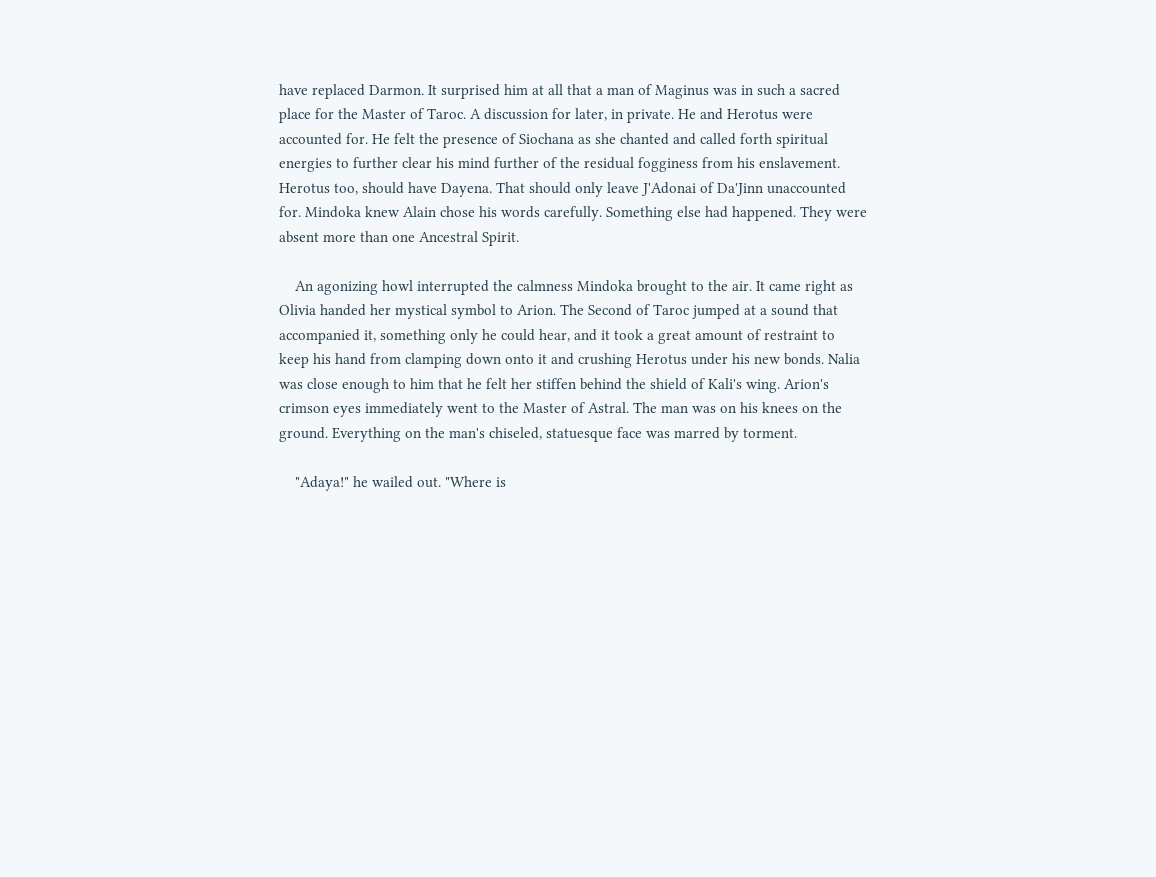have replaced Darmon. It surprised him at all that a man of Maginus was in such a sacred place for the Master of Taroc. A discussion for later, in private. He and Herotus were accounted for. He felt the presence of Siochana as she chanted and called forth spiritual energies to further clear his mind further of the residual fogginess from his enslavement. Herotus too, should have Dayena. That should only leave J'Adonai of Da'Jinn unaccounted for. Mindoka knew Alain chose his words carefully. Something else had happened. They were absent more than one Ancestral Spirit.

    An agonizing howl interrupted the calmness Mindoka brought to the air. It came right as Olivia handed her mystical symbol to Arion. The Second of Taroc jumped at a sound that accompanied it, something only he could hear, and it took a great amount of restraint to keep his hand from clamping down onto it and crushing Herotus under his new bonds. Nalia was close enough to him that he felt her stiffen behind the shield of Kali's wing. Arion's crimson eyes immediately went to the Master of Astral. The man was on his knees on the ground. Everything on the man's chiseled, statuesque face was marred by torment.

    "Adaya!" he wailed out. "Where is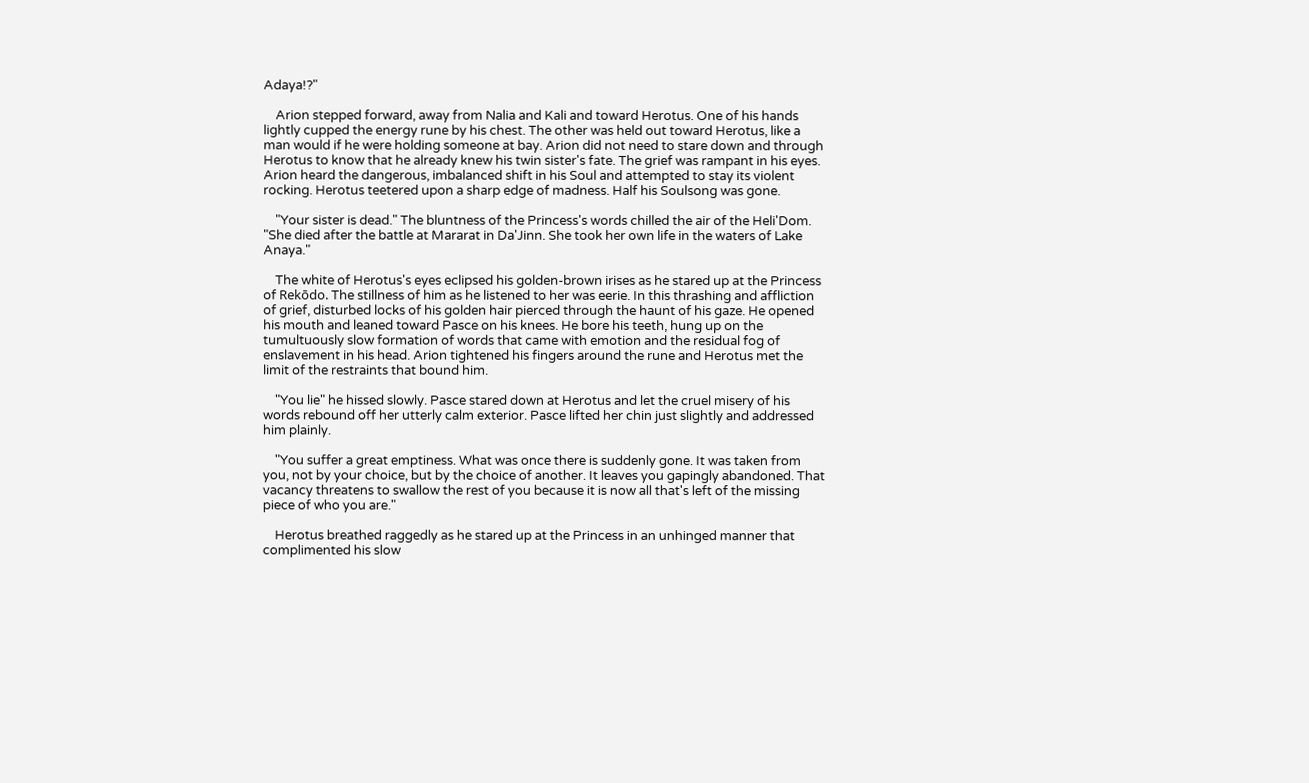Adaya!?"

    Arion stepped forward, away from Nalia and Kali and toward Herotus. One of his hands lightly cupped the energy rune by his chest. The other was held out toward Herotus, like a man would if he were holding someone at bay. Arion did not need to stare down and through Herotus to know that he already knew his twin sister's fate. The grief was rampant in his eyes. Arion heard the dangerous, imbalanced shift in his Soul and attempted to stay its violent rocking. Herotus teetered upon a sharp edge of madness. Half his Soulsong was gone.

    "Your sister is dead." The bluntness of the Princess's words chilled the air of the Heli'Dom. "She died after the battle at Mararat in Da'Jinn. She took her own life in the waters of Lake Anaya."

    The white of Herotus's eyes eclipsed his golden-brown irises as he stared up at the Princess of Rekōdo. The stillness of him as he listened to her was eerie. In this thrashing and affliction of grief, disturbed locks of his golden hair pierced through the haunt of his gaze. He opened his mouth and leaned toward Pasce on his knees. He bore his teeth, hung up on the tumultuously slow formation of words that came with emotion and the residual fog of enslavement in his head. Arion tightened his fingers around the rune and Herotus met the limit of the restraints that bound him.

    "You lie" he hissed slowly. Pasce stared down at Herotus and let the cruel misery of his words rebound off her utterly calm exterior. Pasce lifted her chin just slightly and addressed him plainly.

    "You suffer a great emptiness. What was once there is suddenly gone. It was taken from you, not by your choice, but by the choice of another. It leaves you gapingly abandoned. That vacancy threatens to swallow the rest of you because it is now all that's left of the missing piece of who you are."

    Herotus breathed raggedly as he stared up at the Princess in an unhinged manner that complimented his slow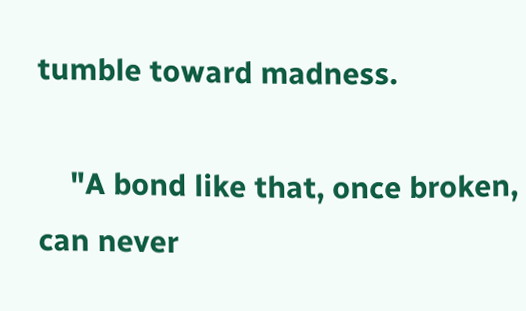tumble toward madness.

    "A bond like that, once broken, can never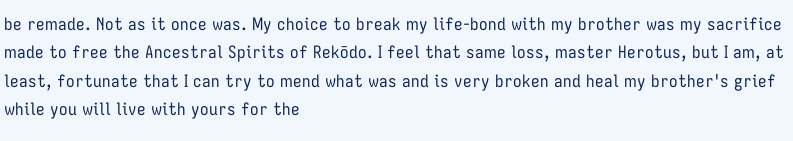be remade. Not as it once was. My choice to break my life-bond with my brother was my sacrifice made to free the Ancestral Spirits of Rekōdo. I feel that same loss, master Herotus, but I am, at least, fortunate that I can try to mend what was and is very broken and heal my brother's grief while you will live with yours for the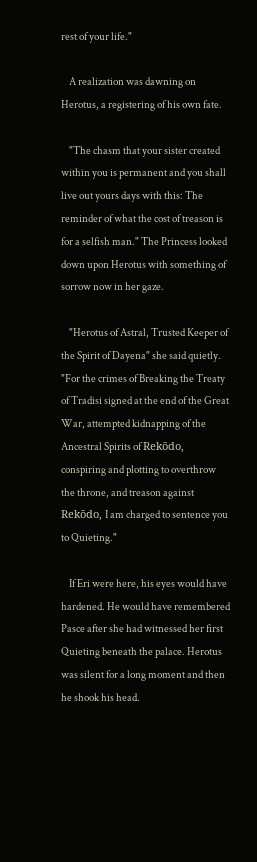rest of your life."

    A realization was dawning on Herotus, a registering of his own fate.

    "The chasm that your sister created within you is permanent and you shall live out yours days with this: The reminder of what the cost of treason is for a selfish man." The Princess looked down upon Herotus with something of sorrow now in her gaze.

    "Herotus of Astral, Trusted Keeper of the Spirit of Dayena" she said quietly. "For the crimes of Breaking the Treaty of Tradisi signed at the end of the Great War, attempted kidnapping of the Ancestral Spirits of Rekōdo, conspiring and plotting to overthrow the throne, and treason against Rekōdo, I am charged to sentence you to Quieting."

    If Eri were here, his eyes would have hardened. He would have remembered Pasce after she had witnessed her first Quieting beneath the palace. Herotus was silent for a long moment and then he shook his head.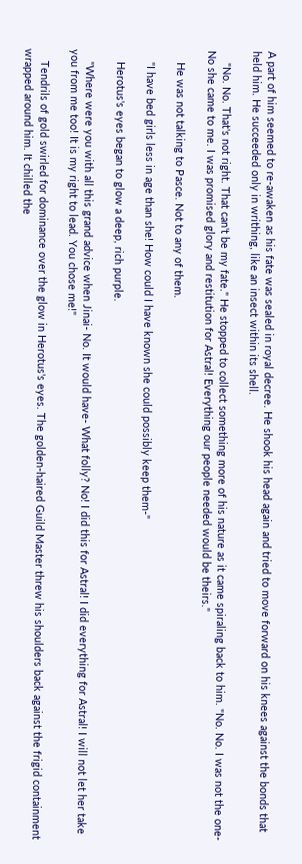A part of him seemed to re-awaken as his fate was sealed in royal decree. He shook his head again and tried to move forward on his knees against the bonds that held him. He succeeded only in writhing, like an insect within its shell.

    "No. No. That's not right. That can't be my fate." He stopped to collect something more of his nature as it came spiraling back to him. "No. No. I was not the one- No she came to me. I was promised glory and restitution for Astral! Everything our people needed would be theirs."

    He was not talking to Pasce. Not to any of them.

    "I have bed girls less in age than she! How could I have known she could possibly keep them-"

    Herotus's eyes began to glow a deep, rich purple.

    "Where were you with all this grand advice when Jinai- No. It would have- What folly? No! I did this for Astral! I did everything for Astral! I will not let her take you from me too! It is my right to lead. You chose me!"

    Tendrils of gold swirled for dominance over the glow in Herotus's eyes. The golden-haired Guild Master threw his shoulders back against the frigid containment wrapped around him. It chilled the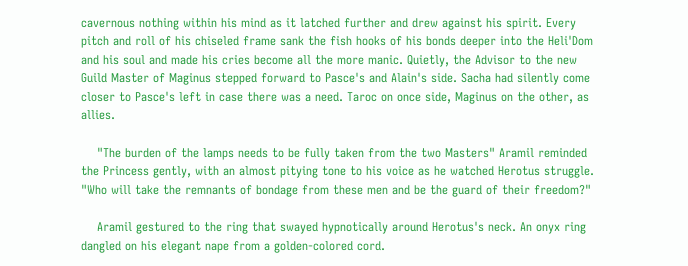cavernous nothing within his mind as it latched further and drew against his spirit. Every pitch and roll of his chiseled frame sank the fish hooks of his bonds deeper into the Heli'Dom and his soul and made his cries become all the more manic. Quietly, the Advisor to the new Guild Master of Maginus stepped forward to Pasce's and Alain's side. Sacha had silently come closer to Pasce's left in case there was a need. Taroc on once side, Maginus on the other, as allies.

    "The burden of the lamps needs to be fully taken from the two Masters" Aramil reminded the Princess gently, with an almost pitying tone to his voice as he watched Herotus struggle. "Who will take the remnants of bondage from these men and be the guard of their freedom?"

    Aramil gestured to the ring that swayed hypnotically around Herotus's neck. An onyx ring dangled on his elegant nape from a golden-colored cord.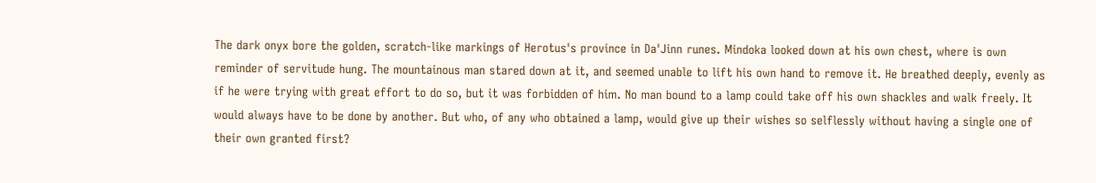The dark onyx bore the golden, scratch-like markings of Herotus's province in Da'Jinn runes. Mindoka looked down at his own chest, where is own reminder of servitude hung. The mountainous man stared down at it, and seemed unable to lift his own hand to remove it. He breathed deeply, evenly as if he were trying with great effort to do so, but it was forbidden of him. No man bound to a lamp could take off his own shackles and walk freely. It would always have to be done by another. But who, of any who obtained a lamp, would give up their wishes so selflessly without having a single one of their own granted first?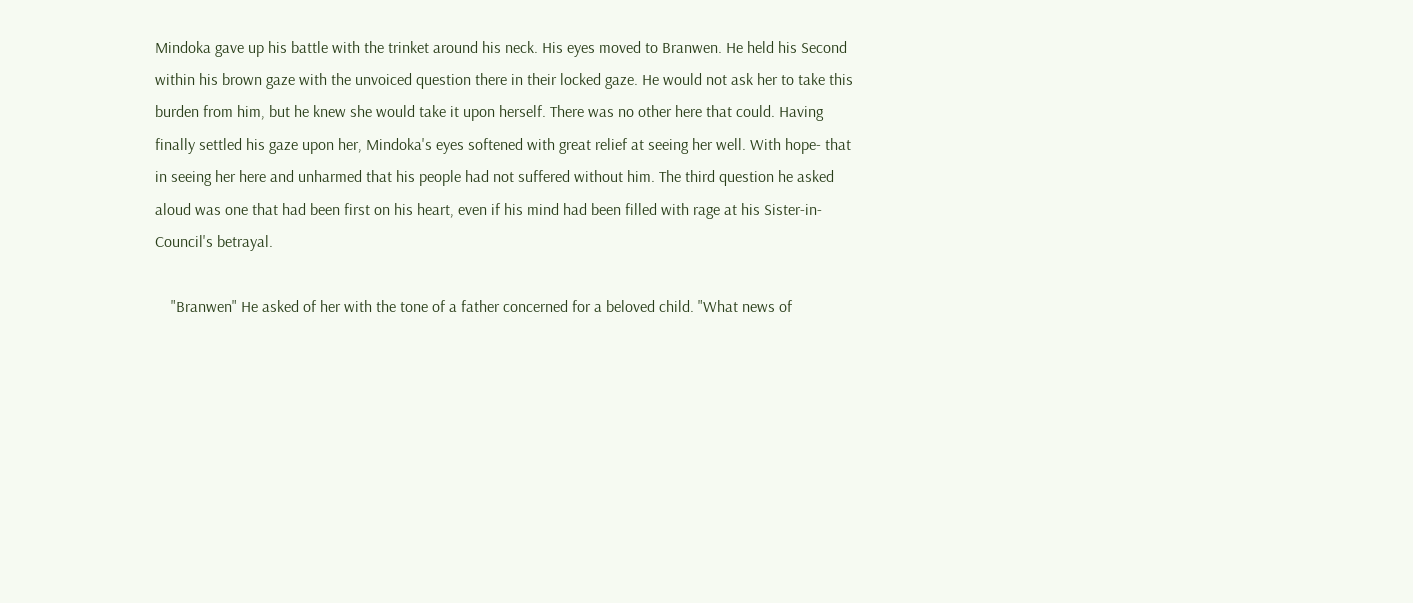Mindoka gave up his battle with the trinket around his neck. His eyes moved to Branwen. He held his Second within his brown gaze with the unvoiced question there in their locked gaze. He would not ask her to take this burden from him, but he knew she would take it upon herself. There was no other here that could. Having finally settled his gaze upon her, Mindoka's eyes softened with great relief at seeing her well. With hope- that in seeing her here and unharmed that his people had not suffered without him. The third question he asked aloud was one that had been first on his heart, even if his mind had been filled with rage at his Sister-in-Council's betrayal.

    "Branwen" He asked of her with the tone of a father concerned for a beloved child. "What news of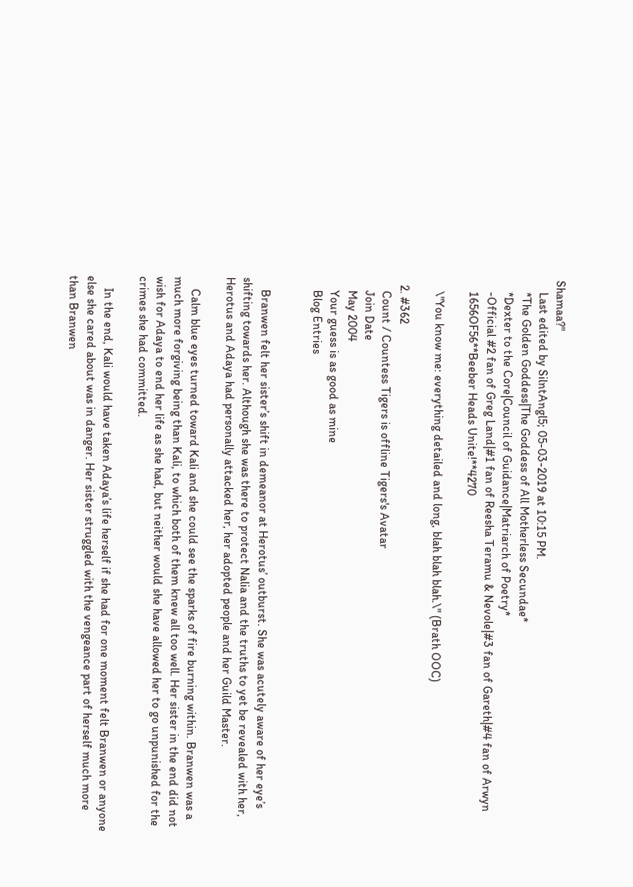Shamaa?"
    Last edited by SilntAngl5; 05-03-2019 at 10:15 PM.
    *The Golden Goddess|The Goddess of All Motherless Secundae*
    *Dexter to the Core|Council of Guidance|Matriarch of Poetry*
    -Official #2 fan of Greg Land|#1 fan of Reesha Teramu & Nevole|#3 fan of Gareth|#4 fan of Arwyn
    1656OF56**Beeber Heads Unite!**4270

    \"You know me: everything detailed and long, blah blah blah.\" (Brath OOC)

  2. #362
    Count / Countess Tigers is offline Tigers's Avatar
    Join Date
    May 2004
    Your guess is as good as mine
    Blog Entries


    Branwen felt her sister’s shift in demeanor at Herotus’ outburst. She was acutely aware of her eye’s shifting towards her. Although she was there to protect Nalia and the truths to yet be revealed with her, Herotus and Adaya had personally attacked her, her adopted people and her Guild Master.

    Calm blue eyes turned toward Kali and she could see the sparks of fire burning within. Branwen was a much more forgiving being than Kali, to which both of them knew all too well. Her sister in the end did not wish for Adaya to end her life as she had, but neither would she have allowed her to go unpunished for the crimes she had committed.

    In the end, Kali would have taken Adaya’s life herself if she had for one moment felt Branwen or anyone else she cared about was in danger. Her sister struggled with the vengeance part of herself much more than Branwen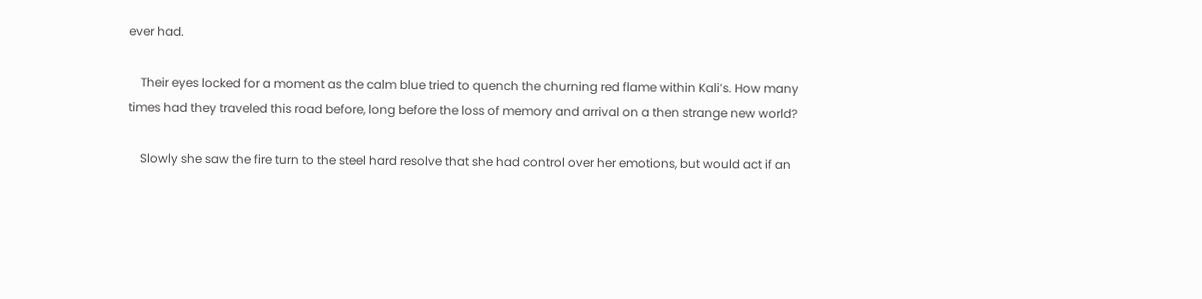ever had.

    Their eyes locked for a moment as the calm blue tried to quench the churning red flame within Kali’s. How many times had they traveled this road before, long before the loss of memory and arrival on a then strange new world?

    Slowly she saw the fire turn to the steel hard resolve that she had control over her emotions, but would act if an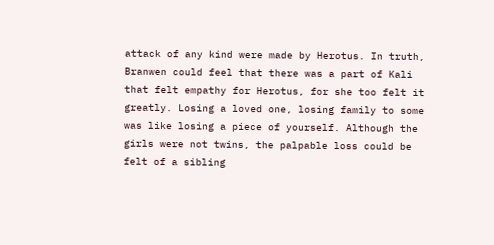attack of any kind were made by Herotus. In truth, Branwen could feel that there was a part of Kali that felt empathy for Herotus, for she too felt it greatly. Losing a loved one, losing family to some was like losing a piece of yourself. Although the girls were not twins, the palpable loss could be felt of a sibling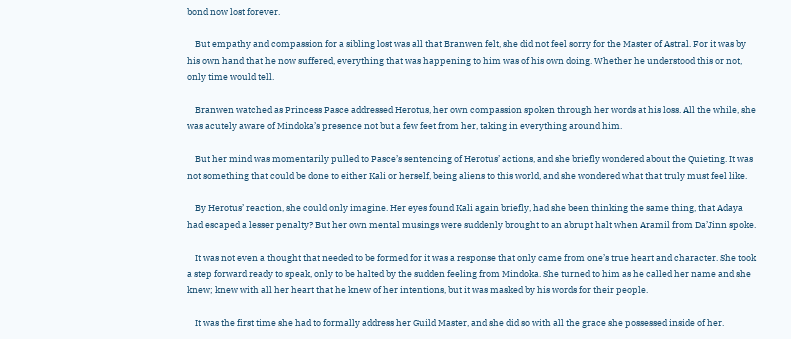bond now lost forever.

    But empathy and compassion for a sibling lost was all that Branwen felt, she did not feel sorry for the Master of Astral. For it was by his own hand that he now suffered, everything that was happening to him was of his own doing. Whether he understood this or not, only time would tell.

    Branwen watched as Princess Pasce addressed Herotus, her own compassion spoken through her words at his loss. All the while, she was acutely aware of Mindoka’s presence not but a few feet from her, taking in everything around him.

    But her mind was momentarily pulled to Pasce’s sentencing of Herotus’ actions, and she briefly wondered about the Quieting. It was not something that could be done to either Kali or herself, being aliens to this world, and she wondered what that truly must feel like.

    By Herotus’ reaction, she could only imagine. Her eyes found Kali again briefly, had she been thinking the same thing, that Adaya had escaped a lesser penalty? But her own mental musings were suddenly brought to an abrupt halt when Aramil from Da’Jinn spoke.

    It was not even a thought that needed to be formed for it was a response that only came from one’s true heart and character. She took a step forward ready to speak, only to be halted by the sudden feeling from Mindoka. She turned to him as he called her name and she knew; knew with all her heart that he knew of her intentions, but it was masked by his words for their people.

    It was the first time she had to formally address her Guild Master, and she did so with all the grace she possessed inside of her.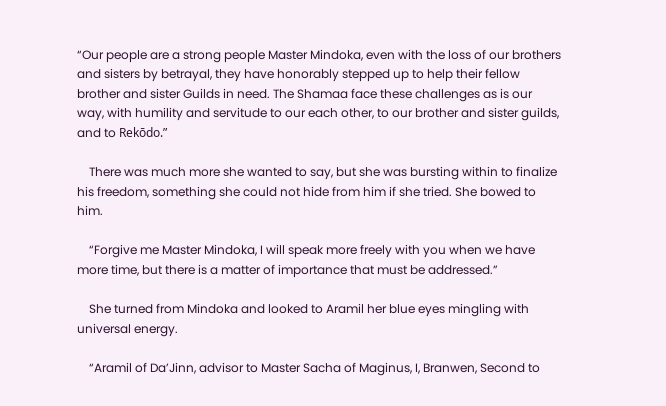“Our people are a strong people Master Mindoka, even with the loss of our brothers and sisters by betrayal, they have honorably stepped up to help their fellow brother and sister Guilds in need. The Shamaa face these challenges as is our way, with humility and servitude to our each other, to our brother and sister guilds, and to Rekōdo.”

    There was much more she wanted to say, but she was bursting within to finalize his freedom, something she could not hide from him if she tried. She bowed to him.

    “Forgive me Master Mindoka, I will speak more freely with you when we have more time, but there is a matter of importance that must be addressed.”

    She turned from Mindoka and looked to Aramil her blue eyes mingling with universal energy.

    “Aramil of Da’Jinn, advisor to Master Sacha of Maginus, I, Branwen, Second to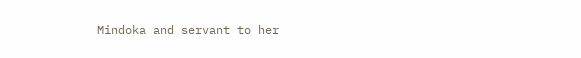Mindoka and servant to her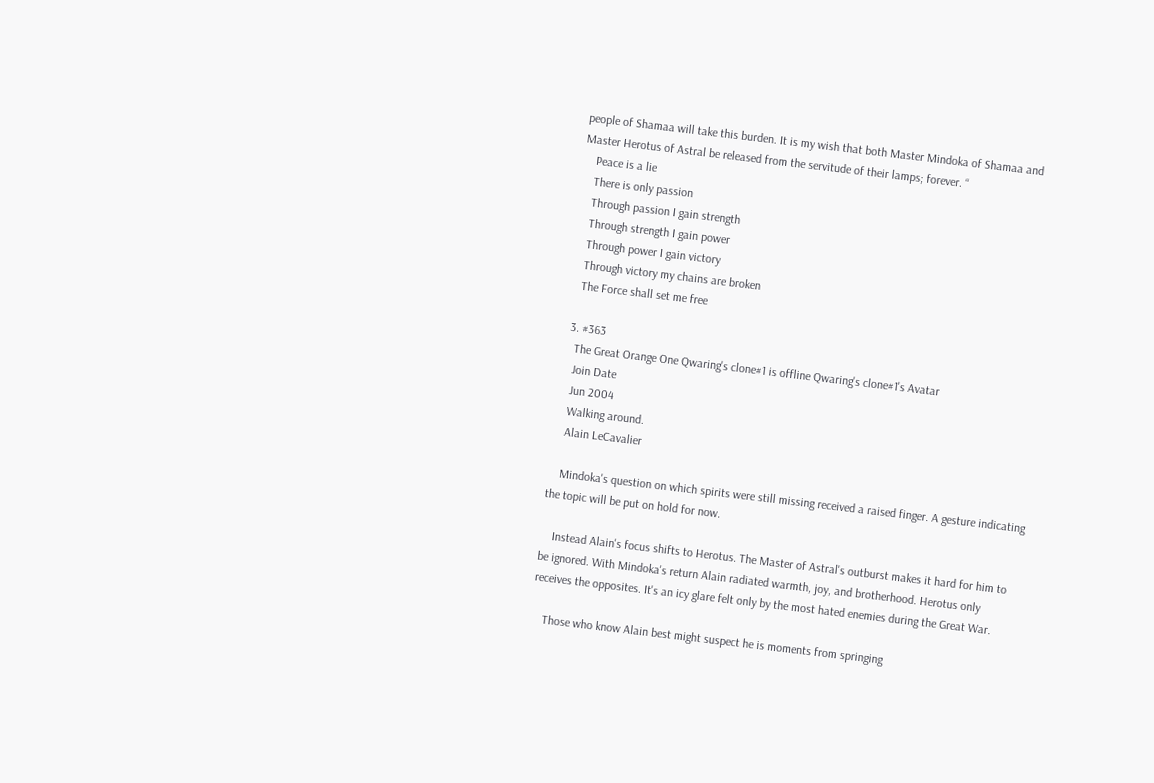people of Shamaa will take this burden. It is my wish that both Master Mindoka of Shamaa and Master Herotus of Astral be released from the servitude of their lamps; forever. “
    Peace is a lie
    There is only passion
    Through passion I gain strength
    Through strength I gain power
    Through power I gain victory
    Through victory my chains are broken
    The Force shall set me free

  3. #363
    The Great Orange One Qwaring's clone#1 is offline Qwaring's clone#1's Avatar
    Join Date
    Jun 2004
    Walking around.
    Alain LeCavalier

    Mindoka's question on which spirits were still missing received a raised finger. A gesture indicating the topic will be put on hold for now.

    Instead Alain's focus shifts to Herotus. The Master of Astral's outburst makes it hard for him to be ignored. With Mindoka's return Alain radiated warmth, joy, and brotherhood. Herotus only receives the opposites. It's an icy glare felt only by the most hated enemies during the Great War.

    Those who know Alain best might suspect he is moments from springing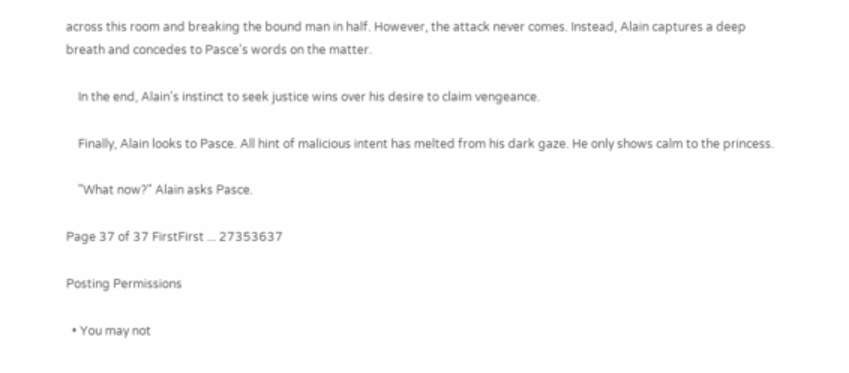across this room and breaking the bound man in half. However, the attack never comes. Instead, Alain captures a deep breath and concedes to Pasce's words on the matter.

    In the end, Alain's instinct to seek justice wins over his desire to claim vengeance.

    Finally, Alain looks to Pasce. All hint of malicious intent has melted from his dark gaze. He only shows calm to the princess.

    "What now?" Alain asks Pasce.

Page 37 of 37 FirstFirst ... 27353637

Posting Permissions

  • You may not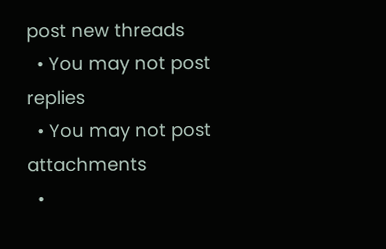post new threads
  • You may not post replies
  • You may not post attachments
  •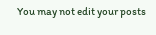You may not edit your posts